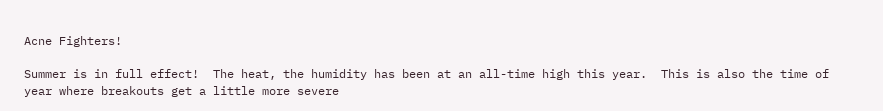Acne Fighters!

Summer is in full effect!  The heat, the humidity has been at an all-time high this year.  This is also the time of year where breakouts get a little more severe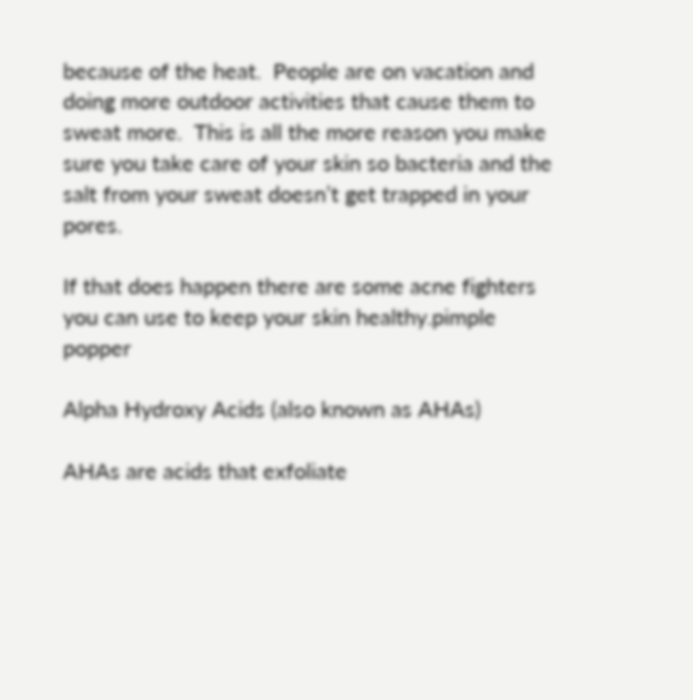because of the heat.  People are on vacation and doing more outdoor activities that cause them to sweat more.  This is all the more reason you make sure you take care of your skin so bacteria and the salt from your sweat doesn’t get trapped in your pores.

If that does happen there are some acne fighters you can use to keep your skin healthy.pimple popper

Alpha Hydroxy Acids (also known as AHAs)

AHAs are acids that exfoliate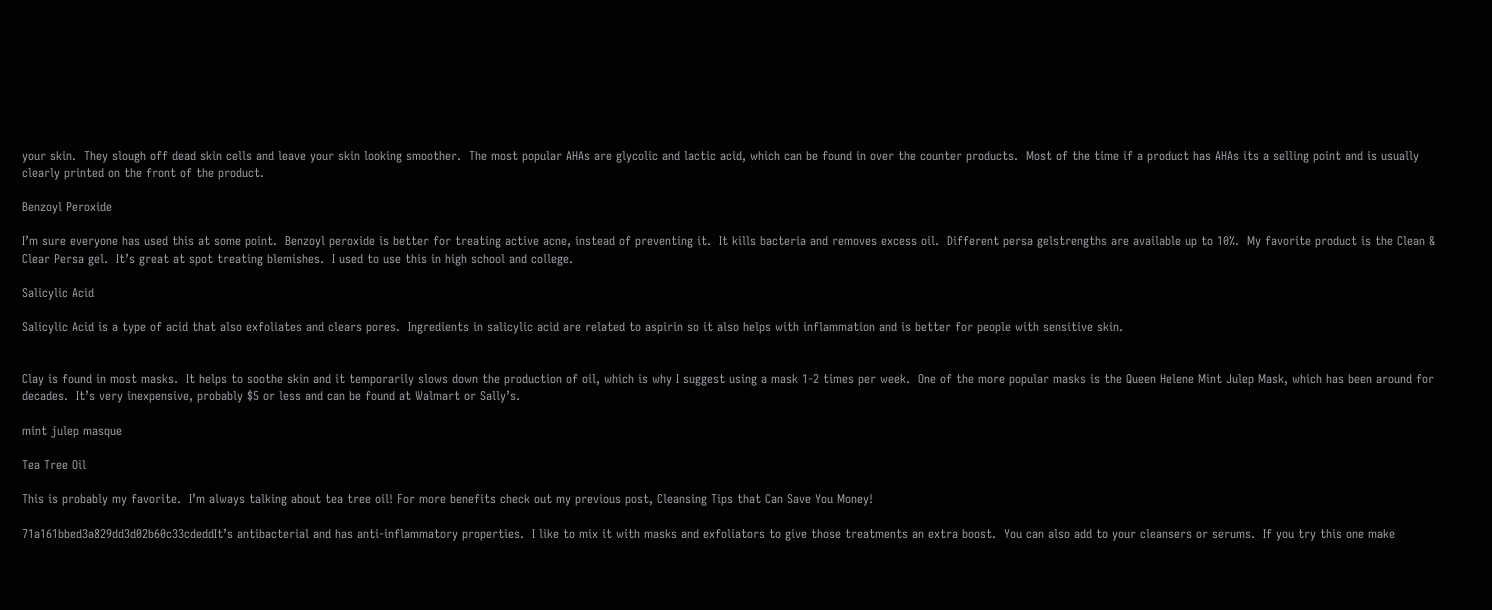your skin.  They slough off dead skin cells and leave your skin looking smoother.  The most popular AHAs are glycolic and lactic acid, which can be found in over the counter products.  Most of the time if a product has AHAs its a selling point and is usually clearly printed on the front of the product.

Benzoyl Peroxide

I’m sure everyone has used this at some point.  Benzoyl peroxide is better for treating active acne, instead of preventing it.  It kills bacteria and removes excess oil.  Different persa gelstrengths are available up to 10%.  My favorite product is the Clean & Clear Persa gel.  It’s great at spot treating blemishes.  I used to use this in high school and college.

Salicylic Acid

Salicylic Acid is a type of acid that also exfoliates and clears pores.  Ingredients in salicylic acid are related to aspirin so it also helps with inflammation and is better for people with sensitive skin.


Clay is found in most masks.  It helps to soothe skin and it temporarily slows down the production of oil, which is why I suggest using a mask 1-2 times per week.  One of the more popular masks is the Queen Helene Mint Julep Mask, which has been around for decades.  It’s very inexpensive, probably $5 or less and can be found at Walmart or Sally’s.

mint julep masque

Tea Tree Oil

This is probably my favorite.  I’m always talking about tea tree oil! For more benefits check out my previous post, Cleansing Tips that Can Save You Money!

71a161bbed3a829dd3d02b60c33cdeddIt’s antibacterial and has anti-inflammatory properties.  I like to mix it with masks and exfoliators to give those treatments an extra boost.  You can also add to your cleansers or serums.  If you try this one make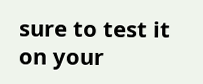sure to test it on your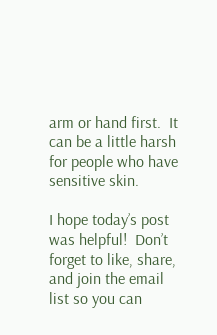arm or hand first.  It can be a little harsh for people who have sensitive skin.

I hope today’s post was helpful!  Don’t forget to like, share, and join the email list so you can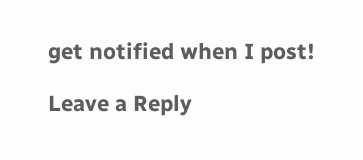get notified when I post!

Leave a Reply